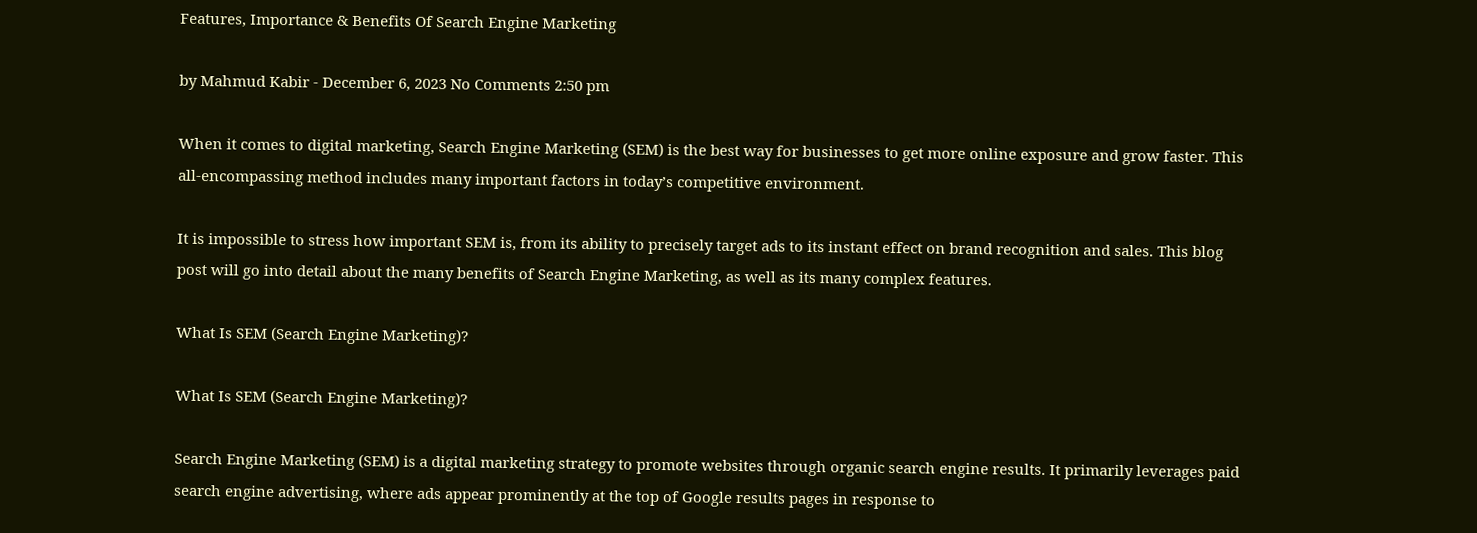Features, Importance & Benefits Of Search Engine Marketing

by Mahmud Kabir - December 6, 2023 No Comments 2:50 pm

When it comes to digital marketing, Search Engine Marketing (SEM) is the best way for businesses to get more online exposure and grow faster. This all-encompassing method includes many important factors in today’s competitive environment.

It is impossible to stress how important SEM is, from its ability to precisely target ads to its instant effect on brand recognition and sales. This blog post will go into detail about the many benefits of Search Engine Marketing, as well as its many complex features.

What Is SEM (Search Engine Marketing)?

What Is SEM (Search Engine Marketing)?

Search Engine Marketing (SEM) is a digital marketing strategy to promote websites through organic search engine results. It primarily leverages paid search engine advertising, where ads appear prominently at the top of Google results pages in response to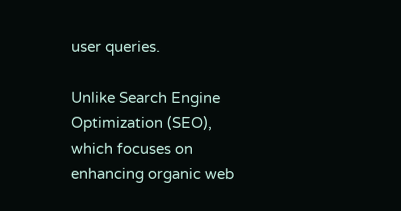user queries.

Unlike Search Engine Optimization (SEO), which focuses on enhancing organic web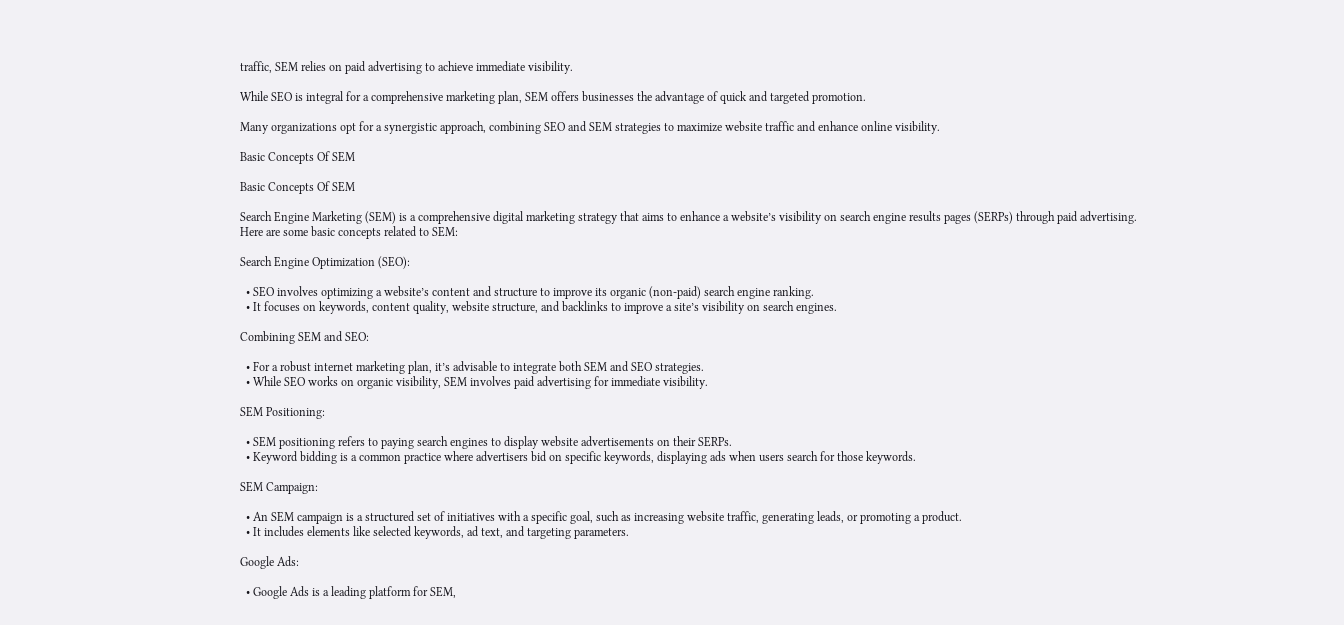traffic, SEM relies on paid advertising to achieve immediate visibility.

While SEO is integral for a comprehensive marketing plan, SEM offers businesses the advantage of quick and targeted promotion.

Many organizations opt for a synergistic approach, combining SEO and SEM strategies to maximize website traffic and enhance online visibility.

Basic Concepts Of SEM

Basic Concepts Of SEM

Search Engine Marketing (SEM) is a comprehensive digital marketing strategy that aims to enhance a website’s visibility on search engine results pages (SERPs) through paid advertising. Here are some basic concepts related to SEM:

Search Engine Optimization (SEO):

  • SEO involves optimizing a website’s content and structure to improve its organic (non-paid) search engine ranking.
  • It focuses on keywords, content quality, website structure, and backlinks to improve a site’s visibility on search engines.

Combining SEM and SEO:

  • For a robust internet marketing plan, it’s advisable to integrate both SEM and SEO strategies.
  • While SEO works on organic visibility, SEM involves paid advertising for immediate visibility.

SEM Positioning:

  • SEM positioning refers to paying search engines to display website advertisements on their SERPs.
  • Keyword bidding is a common practice where advertisers bid on specific keywords, displaying ads when users search for those keywords.

SEM Campaign:

  • An SEM campaign is a structured set of initiatives with a specific goal, such as increasing website traffic, generating leads, or promoting a product.
  • It includes elements like selected keywords, ad text, and targeting parameters.

Google Ads:

  • Google Ads is a leading platform for SEM,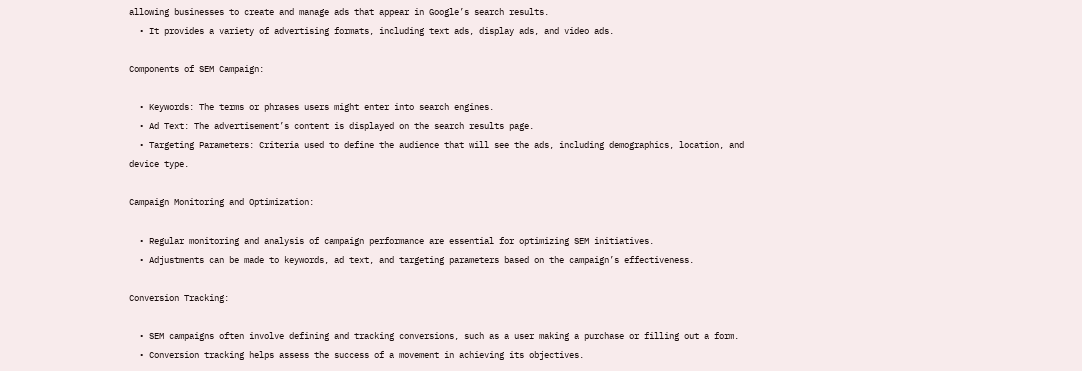allowing businesses to create and manage ads that appear in Google’s search results.
  • It provides a variety of advertising formats, including text ads, display ads, and video ads.

Components of SEM Campaign:

  • Keywords: The terms or phrases users might enter into search engines.
  • Ad Text: The advertisement’s content is displayed on the search results page.
  • Targeting Parameters: Criteria used to define the audience that will see the ads, including demographics, location, and device type.

Campaign Monitoring and Optimization:

  • Regular monitoring and analysis of campaign performance are essential for optimizing SEM initiatives.
  • Adjustments can be made to keywords, ad text, and targeting parameters based on the campaign’s effectiveness.

Conversion Tracking:

  • SEM campaigns often involve defining and tracking conversions, such as a user making a purchase or filling out a form.
  • Conversion tracking helps assess the success of a movement in achieving its objectives.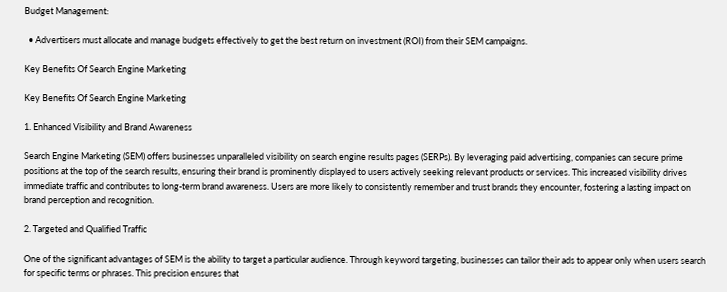Budget Management:

  • Advertisers must allocate and manage budgets effectively to get the best return on investment (ROI) from their SEM campaigns.

Key Benefits Of Search Engine Marketing

Key Benefits Of Search Engine Marketing

1. Enhanced Visibility and Brand Awareness

Search Engine Marketing (SEM) offers businesses unparalleled visibility on search engine results pages (SERPs). By leveraging paid advertising, companies can secure prime positions at the top of the search results, ensuring their brand is prominently displayed to users actively seeking relevant products or services. This increased visibility drives immediate traffic and contributes to long-term brand awareness. Users are more likely to consistently remember and trust brands they encounter, fostering a lasting impact on brand perception and recognition.

2. Targeted and Qualified Traffic

One of the significant advantages of SEM is the ability to target a particular audience. Through keyword targeting, businesses can tailor their ads to appear only when users search for specific terms or phrases. This precision ensures that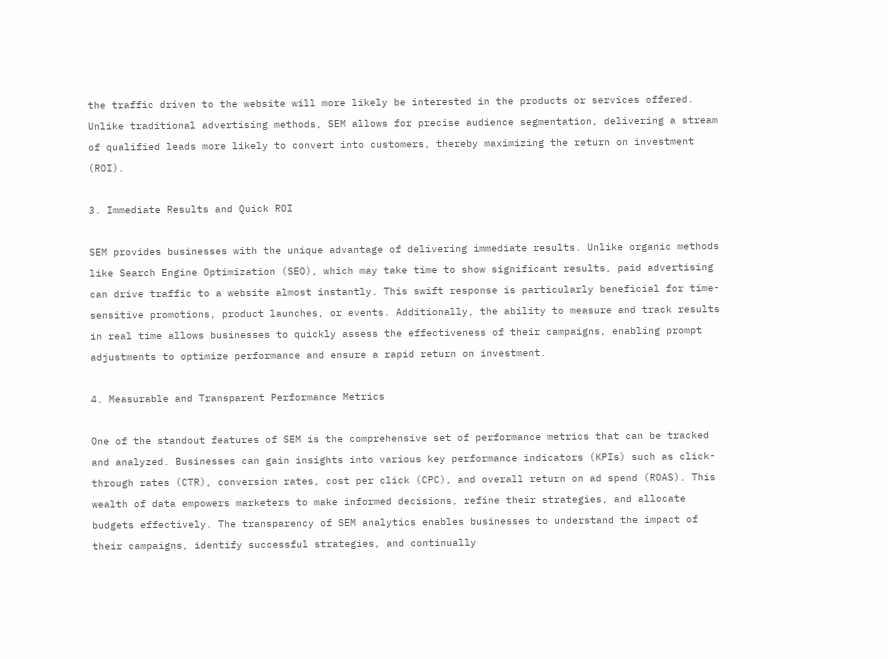the traffic driven to the website will more likely be interested in the products or services offered. Unlike traditional advertising methods, SEM allows for precise audience segmentation, delivering a stream of qualified leads more likely to convert into customers, thereby maximizing the return on investment (ROI).

3. Immediate Results and Quick ROI

SEM provides businesses with the unique advantage of delivering immediate results. Unlike organic methods like Search Engine Optimization (SEO), which may take time to show significant results, paid advertising can drive traffic to a website almost instantly. This swift response is particularly beneficial for time-sensitive promotions, product launches, or events. Additionally, the ability to measure and track results in real time allows businesses to quickly assess the effectiveness of their campaigns, enabling prompt adjustments to optimize performance and ensure a rapid return on investment.

4. Measurable and Transparent Performance Metrics

One of the standout features of SEM is the comprehensive set of performance metrics that can be tracked and analyzed. Businesses can gain insights into various key performance indicators (KPIs) such as click-through rates (CTR), conversion rates, cost per click (CPC), and overall return on ad spend (ROAS). This wealth of data empowers marketers to make informed decisions, refine their strategies, and allocate budgets effectively. The transparency of SEM analytics enables businesses to understand the impact of their campaigns, identify successful strategies, and continually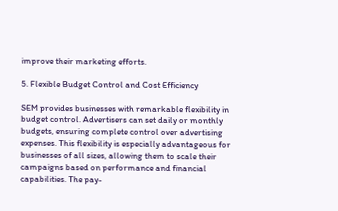improve their marketing efforts.

5. Flexible Budget Control and Cost Efficiency

SEM provides businesses with remarkable flexibility in budget control. Advertisers can set daily or monthly budgets, ensuring complete control over advertising expenses. This flexibility is especially advantageous for businesses of all sizes, allowing them to scale their campaigns based on performance and financial capabilities. The pay-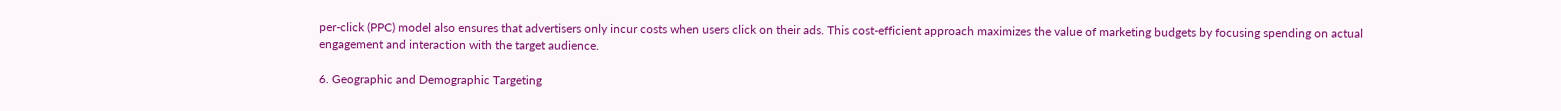per-click (PPC) model also ensures that advertisers only incur costs when users click on their ads. This cost-efficient approach maximizes the value of marketing budgets by focusing spending on actual engagement and interaction with the target audience.

6. Geographic and Demographic Targeting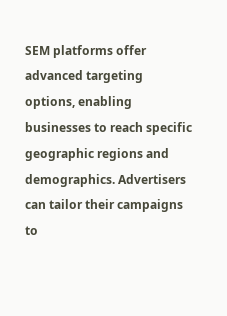SEM platforms offer advanced targeting options, enabling businesses to reach specific geographic regions and demographics. Advertisers can tailor their campaigns to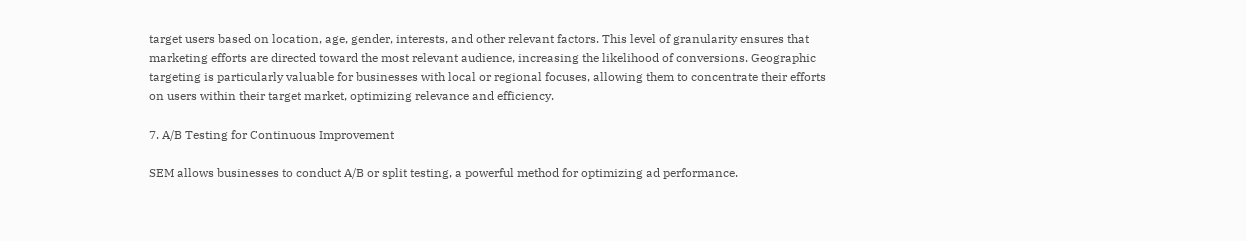target users based on location, age, gender, interests, and other relevant factors. This level of granularity ensures that marketing efforts are directed toward the most relevant audience, increasing the likelihood of conversions. Geographic targeting is particularly valuable for businesses with local or regional focuses, allowing them to concentrate their efforts on users within their target market, optimizing relevance and efficiency.

7. A/B Testing for Continuous Improvement

SEM allows businesses to conduct A/B or split testing, a powerful method for optimizing ad performance.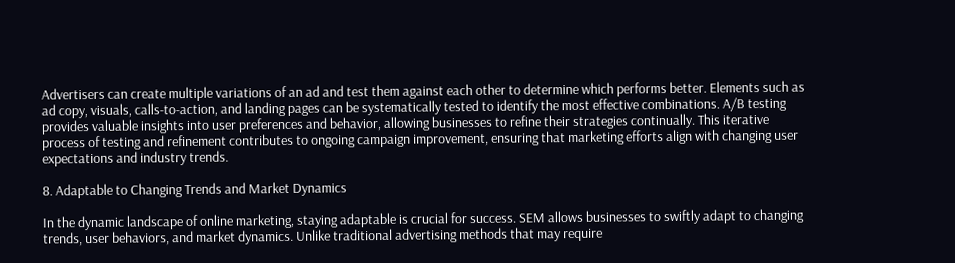Advertisers can create multiple variations of an ad and test them against each other to determine which performs better. Elements such as ad copy, visuals, calls-to-action, and landing pages can be systematically tested to identify the most effective combinations. A/B testing provides valuable insights into user preferences and behavior, allowing businesses to refine their strategies continually. This iterative process of testing and refinement contributes to ongoing campaign improvement, ensuring that marketing efforts align with changing user expectations and industry trends.

8. Adaptable to Changing Trends and Market Dynamics

In the dynamic landscape of online marketing, staying adaptable is crucial for success. SEM allows businesses to swiftly adapt to changing trends, user behaviors, and market dynamics. Unlike traditional advertising methods that may require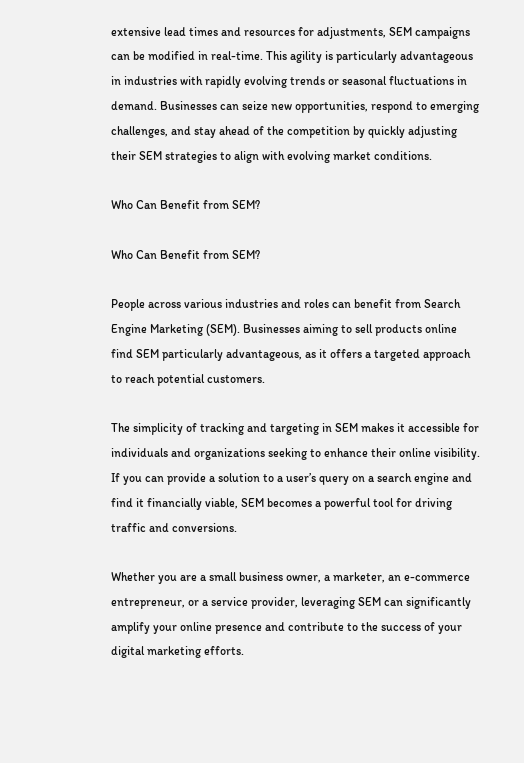extensive lead times and resources for adjustments, SEM campaigns can be modified in real-time. This agility is particularly advantageous in industries with rapidly evolving trends or seasonal fluctuations in demand. Businesses can seize new opportunities, respond to emerging challenges, and stay ahead of the competition by quickly adjusting their SEM strategies to align with evolving market conditions.

Who Can Benefit from SEM?

Who Can Benefit from SEM?

People across various industries and roles can benefit from Search Engine Marketing (SEM). Businesses aiming to sell products online find SEM particularly advantageous, as it offers a targeted approach to reach potential customers.

The simplicity of tracking and targeting in SEM makes it accessible for individuals and organizations seeking to enhance their online visibility. If you can provide a solution to a user’s query on a search engine and find it financially viable, SEM becomes a powerful tool for driving traffic and conversions.

Whether you are a small business owner, a marketer, an e-commerce entrepreneur, or a service provider, leveraging SEM can significantly amplify your online presence and contribute to the success of your digital marketing efforts.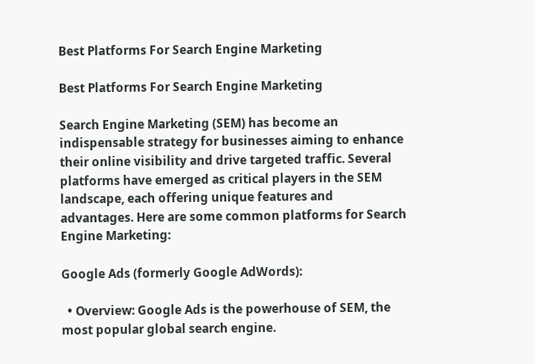Best Platforms For Search Engine Marketing

Best Platforms For Search Engine Marketing

Search Engine Marketing (SEM) has become an indispensable strategy for businesses aiming to enhance their online visibility and drive targeted traffic. Several platforms have emerged as critical players in the SEM landscape, each offering unique features and advantages. Here are some common platforms for Search Engine Marketing:

Google Ads (formerly Google AdWords):

  • Overview: Google Ads is the powerhouse of SEM, the most popular global search engine.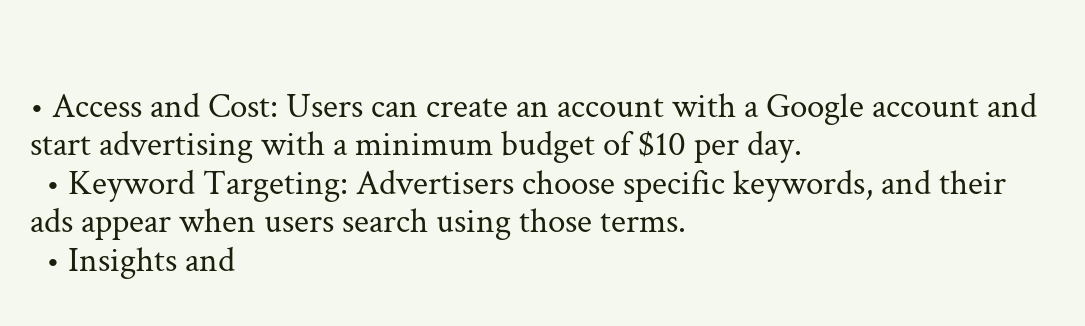• Access and Cost: Users can create an account with a Google account and start advertising with a minimum budget of $10 per day.
  • Keyword Targeting: Advertisers choose specific keywords, and their ads appear when users search using those terms.
  • Insights and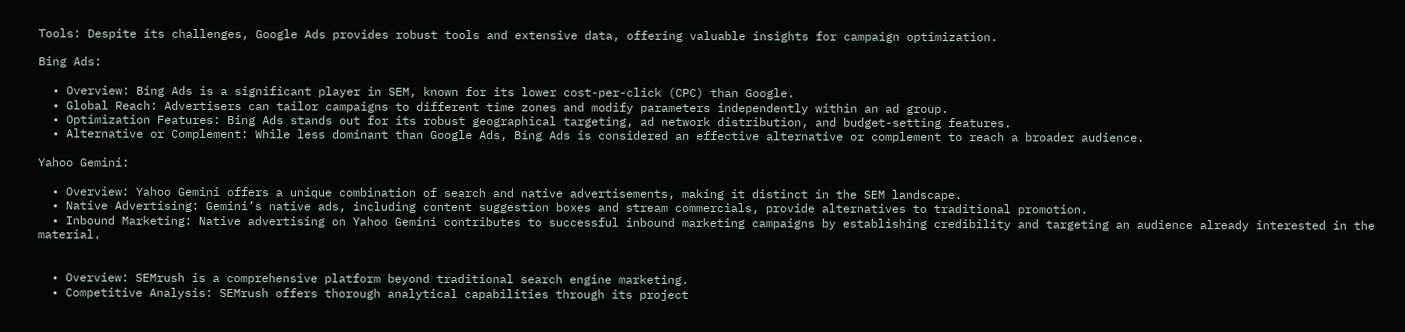Tools: Despite its challenges, Google Ads provides robust tools and extensive data, offering valuable insights for campaign optimization.

Bing Ads:

  • Overview: Bing Ads is a significant player in SEM, known for its lower cost-per-click (CPC) than Google.
  • Global Reach: Advertisers can tailor campaigns to different time zones and modify parameters independently within an ad group.
  • Optimization Features: Bing Ads stands out for its robust geographical targeting, ad network distribution, and budget-setting features.
  • Alternative or Complement: While less dominant than Google Ads, Bing Ads is considered an effective alternative or complement to reach a broader audience.

Yahoo Gemini:

  • Overview: Yahoo Gemini offers a unique combination of search and native advertisements, making it distinct in the SEM landscape.
  • Native Advertising: Gemini’s native ads, including content suggestion boxes and stream commercials, provide alternatives to traditional promotion.
  • Inbound Marketing: Native advertising on Yahoo Gemini contributes to successful inbound marketing campaigns by establishing credibility and targeting an audience already interested in the material.


  • Overview: SEMrush is a comprehensive platform beyond traditional search engine marketing.
  • Competitive Analysis: SEMrush offers thorough analytical capabilities through its project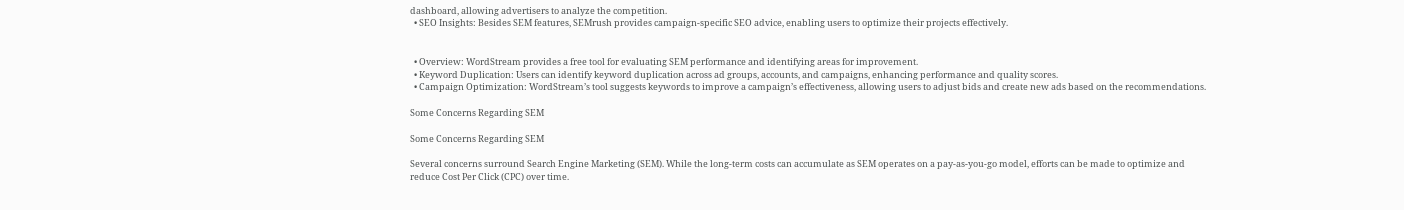dashboard, allowing advertisers to analyze the competition.
  • SEO Insights: Besides SEM features, SEMrush provides campaign-specific SEO advice, enabling users to optimize their projects effectively.


  • Overview: WordStream provides a free tool for evaluating SEM performance and identifying areas for improvement.
  • Keyword Duplication: Users can identify keyword duplication across ad groups, accounts, and campaigns, enhancing performance and quality scores.
  • Campaign Optimization: WordStream’s tool suggests keywords to improve a campaign’s effectiveness, allowing users to adjust bids and create new ads based on the recommendations.

Some Concerns Regarding SEM

Some Concerns Regarding SEM

Several concerns surround Search Engine Marketing (SEM). While the long-term costs can accumulate as SEM operates on a pay-as-you-go model, efforts can be made to optimize and reduce Cost Per Click (CPC) over time.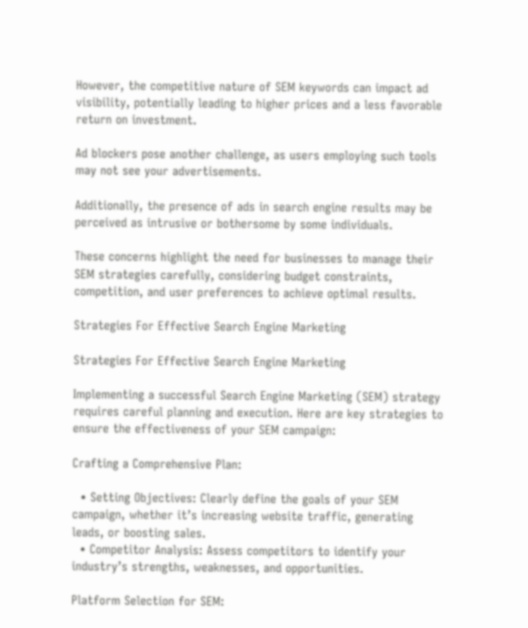However, the competitive nature of SEM keywords can impact ad visibility, potentially leading to higher prices and a less favorable return on investment.

Ad blockers pose another challenge, as users employing such tools may not see your advertisements.

Additionally, the presence of ads in search engine results may be perceived as intrusive or bothersome by some individuals.

These concerns highlight the need for businesses to manage their SEM strategies carefully, considering budget constraints, competition, and user preferences to achieve optimal results.

Strategies For Effective Search Engine Marketing

Strategies For Effective Search Engine Marketing

Implementing a successful Search Engine Marketing (SEM) strategy requires careful planning and execution. Here are key strategies to ensure the effectiveness of your SEM campaign:

Crafting a Comprehensive Plan:

  • Setting Objectives: Clearly define the goals of your SEM campaign, whether it’s increasing website traffic, generating leads, or boosting sales.
  • Competitor Analysis: Assess competitors to identify your industry’s strengths, weaknesses, and opportunities.

Platform Selection for SEM: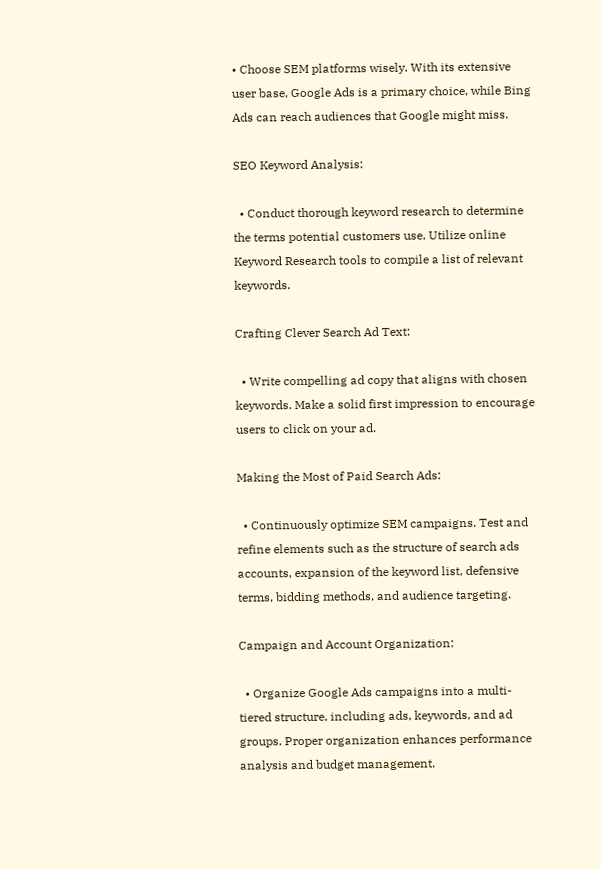• Choose SEM platforms wisely. With its extensive user base, Google Ads is a primary choice, while Bing Ads can reach audiences that Google might miss.

SEO Keyword Analysis:

  • Conduct thorough keyword research to determine the terms potential customers use. Utilize online Keyword Research tools to compile a list of relevant keywords.

Crafting Clever Search Ad Text:

  • Write compelling ad copy that aligns with chosen keywords. Make a solid first impression to encourage users to click on your ad.

Making the Most of Paid Search Ads:

  • Continuously optimize SEM campaigns. Test and refine elements such as the structure of search ads accounts, expansion of the keyword list, defensive terms, bidding methods, and audience targeting.

Campaign and Account Organization:

  • Organize Google Ads campaigns into a multi-tiered structure, including ads, keywords, and ad groups. Proper organization enhances performance analysis and budget management.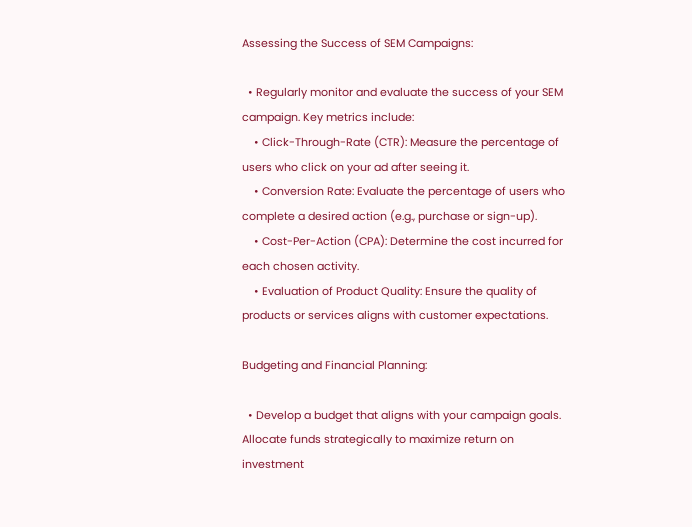Assessing the Success of SEM Campaigns:

  • Regularly monitor and evaluate the success of your SEM campaign. Key metrics include:
    • Click-Through-Rate (CTR): Measure the percentage of users who click on your ad after seeing it.
    • Conversion Rate: Evaluate the percentage of users who complete a desired action (e.g., purchase or sign-up).
    • Cost-Per-Action (CPA): Determine the cost incurred for each chosen activity.
    • Evaluation of Product Quality: Ensure the quality of products or services aligns with customer expectations.

Budgeting and Financial Planning:

  • Develop a budget that aligns with your campaign goals. Allocate funds strategically to maximize return on investment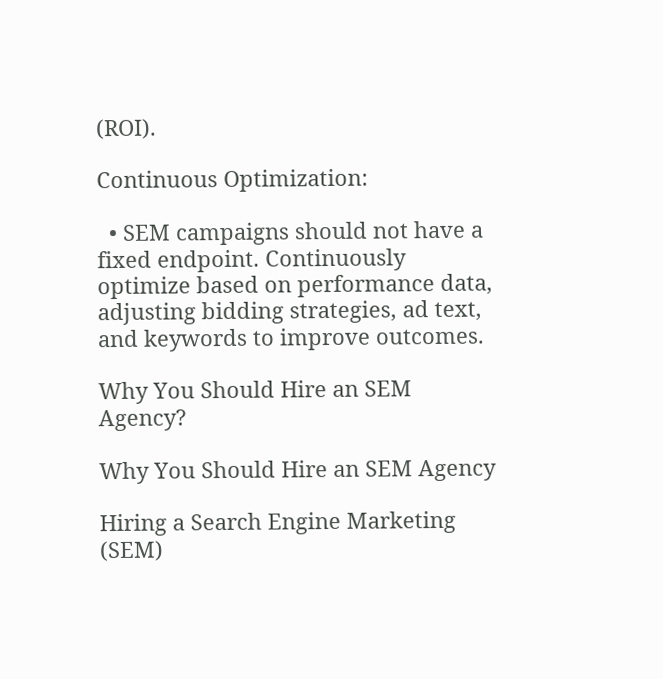(ROI).

Continuous Optimization:

  • SEM campaigns should not have a fixed endpoint. Continuously optimize based on performance data, adjusting bidding strategies, ad text, and keywords to improve outcomes.

Why You Should Hire an SEM Agency?

Why You Should Hire an SEM Agency

Hiring a Search Engine Marketing (SEM)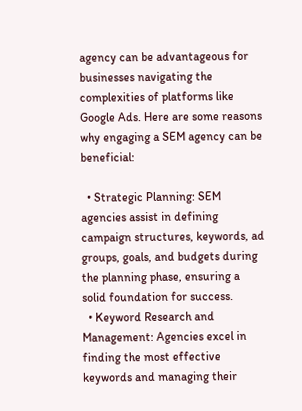agency can be advantageous for businesses navigating the complexities of platforms like Google Ads. Here are some reasons why engaging a SEM agency can be beneficial:

  • Strategic Planning: SEM agencies assist in defining campaign structures, keywords, ad groups, goals, and budgets during the planning phase, ensuring a solid foundation for success.
  • Keyword Research and Management: Agencies excel in finding the most effective keywords and managing their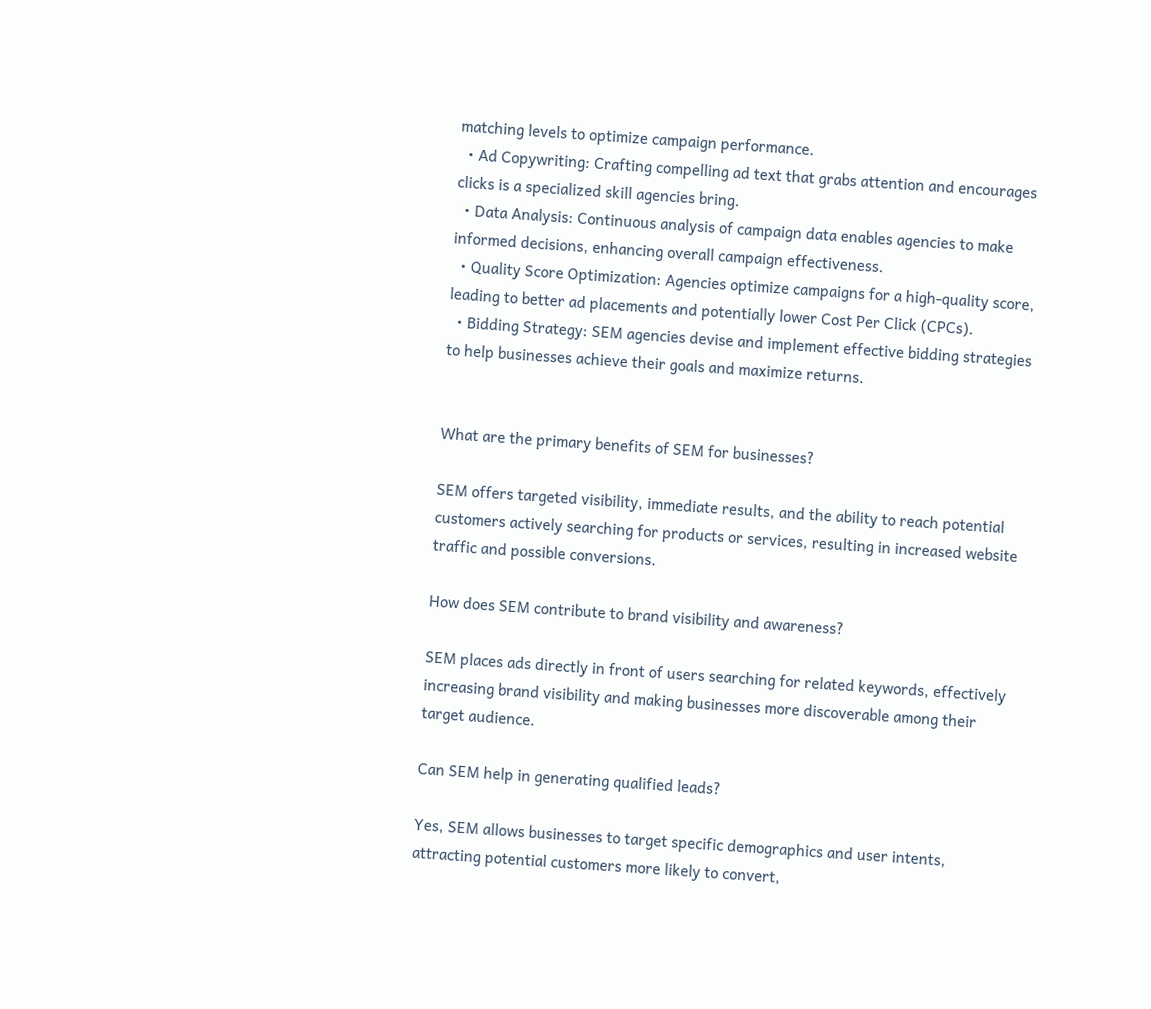matching levels to optimize campaign performance.
  • Ad Copywriting: Crafting compelling ad text that grabs attention and encourages clicks is a specialized skill agencies bring.
  • Data Analysis: Continuous analysis of campaign data enables agencies to make informed decisions, enhancing overall campaign effectiveness.
  • Quality Score Optimization: Agencies optimize campaigns for a high-quality score, leading to better ad placements and potentially lower Cost Per Click (CPCs).
  • Bidding Strategy: SEM agencies devise and implement effective bidding strategies to help businesses achieve their goals and maximize returns.


What are the primary benefits of SEM for businesses?

SEM offers targeted visibility, immediate results, and the ability to reach potential customers actively searching for products or services, resulting in increased website traffic and possible conversions.

How does SEM contribute to brand visibility and awareness?

SEM places ads directly in front of users searching for related keywords, effectively increasing brand visibility and making businesses more discoverable among their target audience.

Can SEM help in generating qualified leads?

Yes, SEM allows businesses to target specific demographics and user intents, attracting potential customers more likely to convert,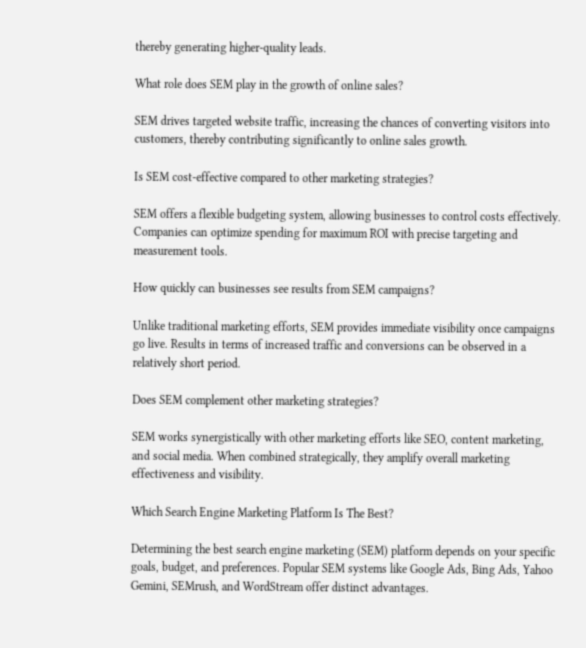thereby generating higher-quality leads.

What role does SEM play in the growth of online sales?

SEM drives targeted website traffic, increasing the chances of converting visitors into customers, thereby contributing significantly to online sales growth.

Is SEM cost-effective compared to other marketing strategies?

SEM offers a flexible budgeting system, allowing businesses to control costs effectively. Companies can optimize spending for maximum ROI with precise targeting and measurement tools.

How quickly can businesses see results from SEM campaigns?

Unlike traditional marketing efforts, SEM provides immediate visibility once campaigns go live. Results in terms of increased traffic and conversions can be observed in a relatively short period.

Does SEM complement other marketing strategies?

SEM works synergistically with other marketing efforts like SEO, content marketing, and social media. When combined strategically, they amplify overall marketing effectiveness and visibility.

Which Search Engine Marketing Platform Is The Best?

Determining the best search engine marketing (SEM) platform depends on your specific goals, budget, and preferences. Popular SEM systems like Google Ads, Bing Ads, Yahoo Gemini, SEMrush, and WordStream offer distinct advantages.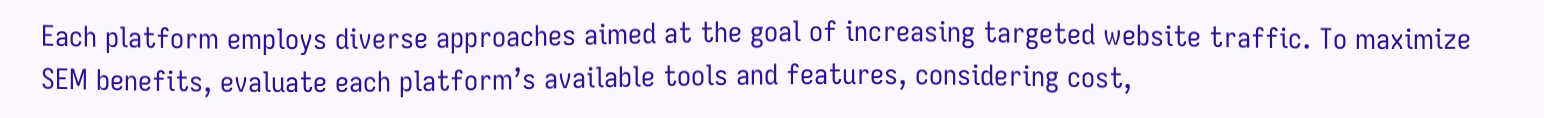Each platform employs diverse approaches aimed at the goal of increasing targeted website traffic. To maximize SEM benefits, evaluate each platform’s available tools and features, considering cost,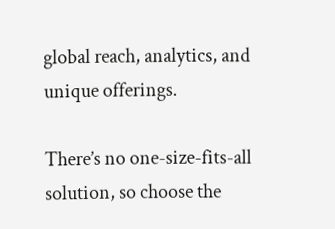global reach, analytics, and unique offerings.

There’s no one-size-fits-all solution, so choose the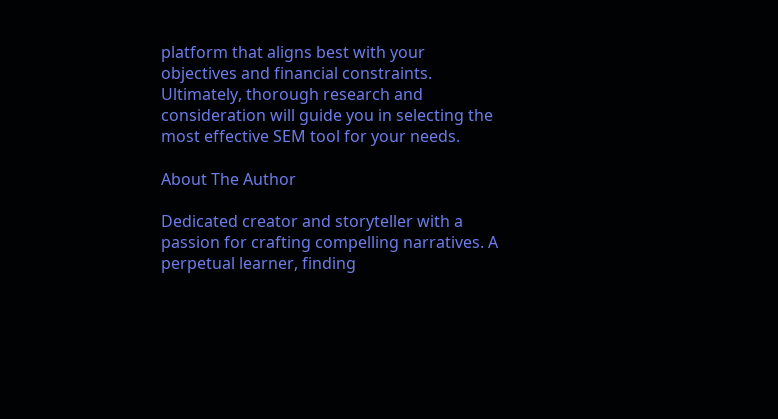platform that aligns best with your objectives and financial constraints. Ultimately, thorough research and consideration will guide you in selecting the most effective SEM tool for your needs.

About The Author

Dedicated creator and storyteller with a passion for crafting compelling narratives. A perpetual learner, finding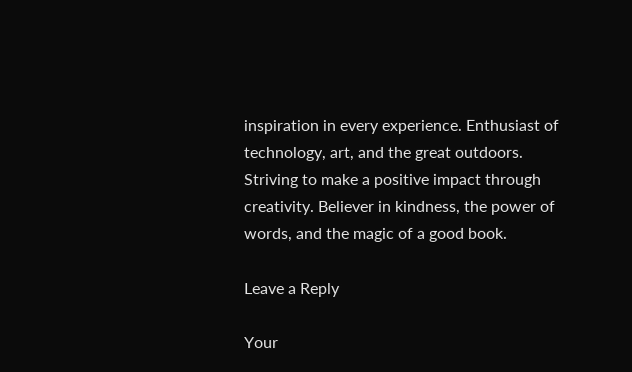inspiration in every experience. Enthusiast of technology, art, and the great outdoors. Striving to make a positive impact through creativity. Believer in kindness, the power of words, and the magic of a good book.

Leave a Reply

Your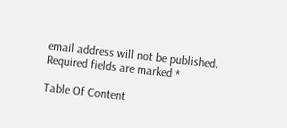email address will not be published. Required fields are marked *

Table Of Content